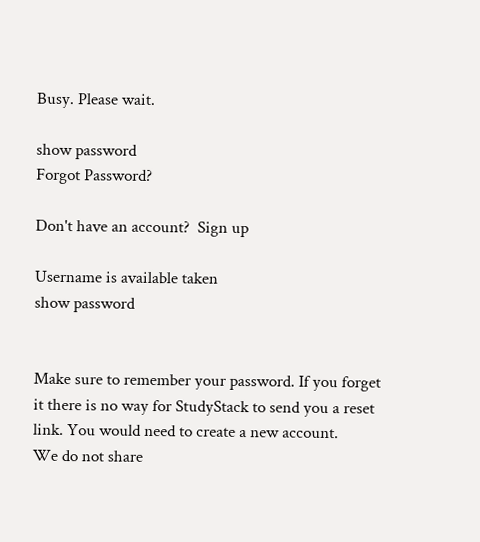Busy. Please wait.

show password
Forgot Password?

Don't have an account?  Sign up

Username is available taken
show password


Make sure to remember your password. If you forget it there is no way for StudyStack to send you a reset link. You would need to create a new account.
We do not share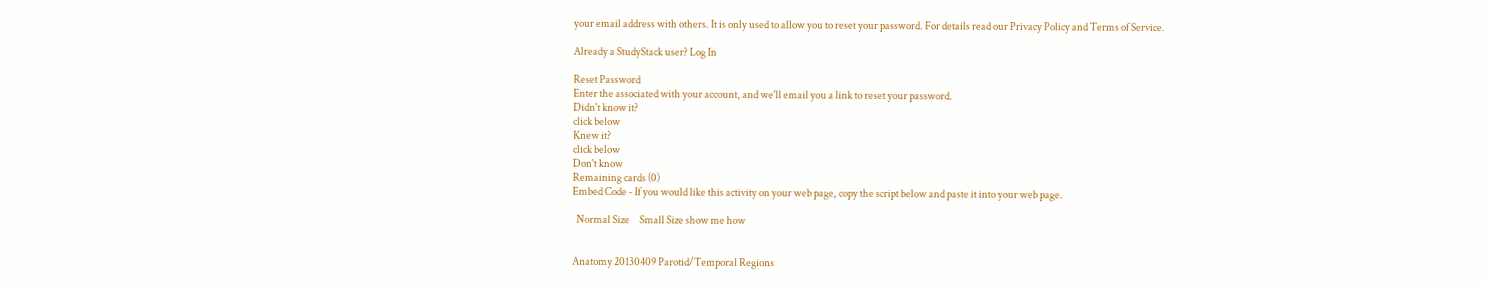your email address with others. It is only used to allow you to reset your password. For details read our Privacy Policy and Terms of Service.

Already a StudyStack user? Log In

Reset Password
Enter the associated with your account, and we'll email you a link to reset your password.
Didn't know it?
click below
Knew it?
click below
Don't know
Remaining cards (0)
Embed Code - If you would like this activity on your web page, copy the script below and paste it into your web page.

  Normal Size     Small Size show me how


Anatomy 20130409 Parotid/Temporal Regions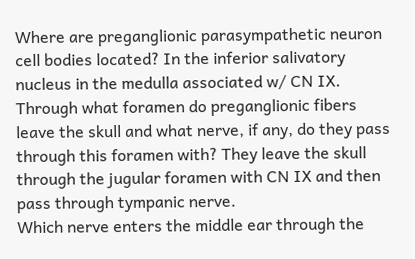Where are preganglionic parasympathetic neuron cell bodies located? In the inferior salivatory nucleus in the medulla associated w/ CN IX.
Through what foramen do preganglionic fibers leave the skull and what nerve, if any, do they pass through this foramen with? They leave the skull through the jugular foramen with CN IX and then pass through tympanic nerve.
Which nerve enters the middle ear through the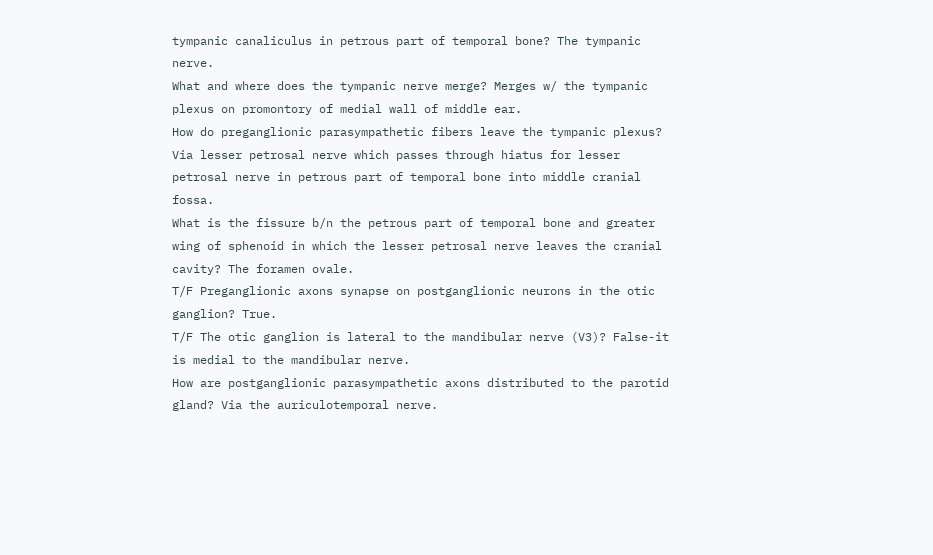tympanic canaliculus in petrous part of temporal bone? The tympanic nerve.
What and where does the tympanic nerve merge? Merges w/ the tympanic plexus on promontory of medial wall of middle ear.
How do preganglionic parasympathetic fibers leave the tympanic plexus? Via lesser petrosal nerve which passes through hiatus for lesser petrosal nerve in petrous part of temporal bone into middle cranial fossa.
What is the fissure b/n the petrous part of temporal bone and greater wing of sphenoid in which the lesser petrosal nerve leaves the cranial cavity? The foramen ovale.
T/F Preganglionic axons synapse on postganglionic neurons in the otic ganglion? True.
T/F The otic ganglion is lateral to the mandibular nerve (V3)? False-it is medial to the mandibular nerve.
How are postganglionic parasympathetic axons distributed to the parotid gland? Via the auriculotemporal nerve.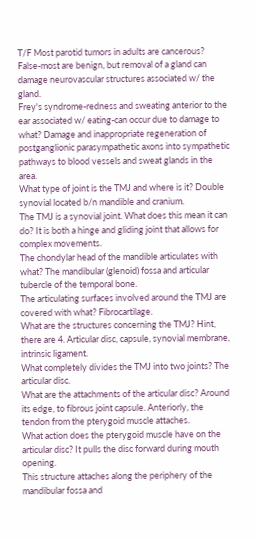T/F Most parotid tumors in adults are cancerous? False-most are benign, but removal of a gland can damage neurovascular structures associated w/ the gland.
Frey's syndrome-redness and sweating anterior to the ear associated w/ eating-can occur due to damage to what? Damage and inappropriate regeneration of postganglionic parasympathetic axons into sympathetic pathways to blood vessels and sweat glands in the area.
What type of joint is the TMJ and where is it? Double synovial located b/n mandible and cranium.
The TMJ is a synovial joint. What does this mean it can do? It is both a hinge and gliding joint that allows for complex movements.
The chondylar head of the mandible articulates with what? The mandibular (glenoid) fossa and articular tubercle of the temporal bone.
The articulating surfaces involved around the TMJ are covered with what? Fibrocartilage.
What are the structures concerning the TMJ? Hint, there are 4. Articular disc, capsule, synovial membrane, intrinsic ligament.
What completely divides the TMJ into two joints? The articular disc.
What are the attachments of the articular disc? Around its edge, to fibrous joint capsule. Anteriorly, the tendon from the pterygoid muscle attaches.
What action does the pterygoid muscle have on the articular disc? It pulls the disc forward during mouth opening.
This structure attaches along the periphery of the mandibular fossa and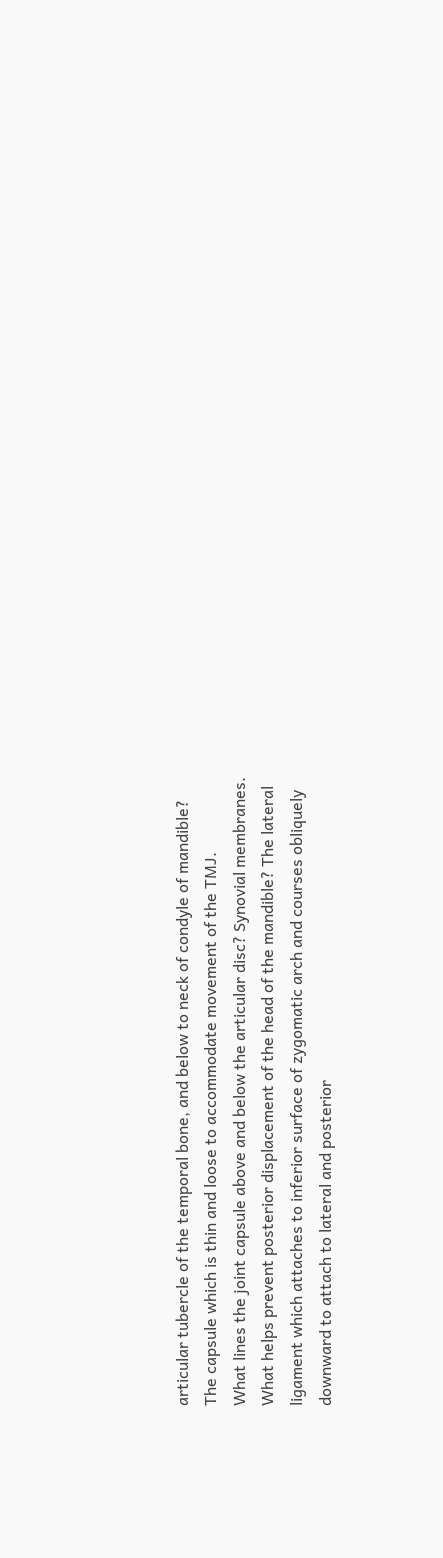articular tubercle of the temporal bone, and below to neck of condyle of mandible? The capsule which is thin and loose to accommodate movement of the TMJ.
What lines the joint capsule above and below the articular disc? Synovial membranes.
What helps prevent posterior displacement of the head of the mandible? The lateral ligament which attaches to inferior surface of zygomatic arch and courses obliquely downward to attach to lateral and posterior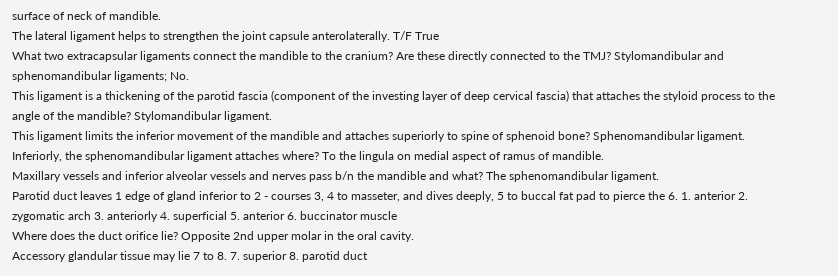surface of neck of mandible.
The lateral ligament helps to strengthen the joint capsule anterolaterally. T/F True
What two extracapsular ligaments connect the mandible to the cranium? Are these directly connected to the TMJ? Stylomandibular and sphenomandibular ligaments; No.
This ligament is a thickening of the parotid fascia (component of the investing layer of deep cervical fascia) that attaches the styloid process to the angle of the mandible? Stylomandibular ligament.
This ligament limits the inferior movement of the mandible and attaches superiorly to spine of sphenoid bone? Sphenomandibular ligament.
Inferiorly, the sphenomandibular ligament attaches where? To the lingula on medial aspect of ramus of mandible.
Maxillary vessels and inferior alveolar vessels and nerves pass b/n the mandible and what? The sphenomandibular ligament.
Parotid duct leaves 1 edge of gland inferior to 2 - courses 3, 4 to masseter, and dives deeply, 5 to buccal fat pad to pierce the 6. 1. anterior 2. zygomatic arch 3. anteriorly 4. superficial 5. anterior 6. buccinator muscle
Where does the duct orifice lie? Opposite 2nd upper molar in the oral cavity.
Accessory glandular tissue may lie 7 to 8. 7. superior 8. parotid duct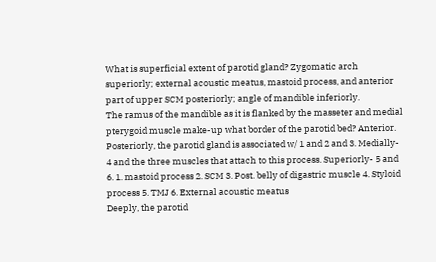What is superficial extent of parotid gland? Zygomatic arch superiorly; external acoustic meatus, mastoid process, and anterior part of upper SCM posteriorly; angle of mandible inferiorly.
The ramus of the mandible as it is flanked by the masseter and medial pterygoid muscle make-up what border of the parotid bed? Anterior.
Posteriorly, the parotid gland is associated w/ 1 and 2 and 3. Medially- 4 and the three muscles that attach to this process. Superiorly- 5 and 6. 1. mastoid process 2. SCM 3. Post. belly of digastric muscle 4. Styloid process 5. TMJ 6. External acoustic meatus
Deeply, the parotid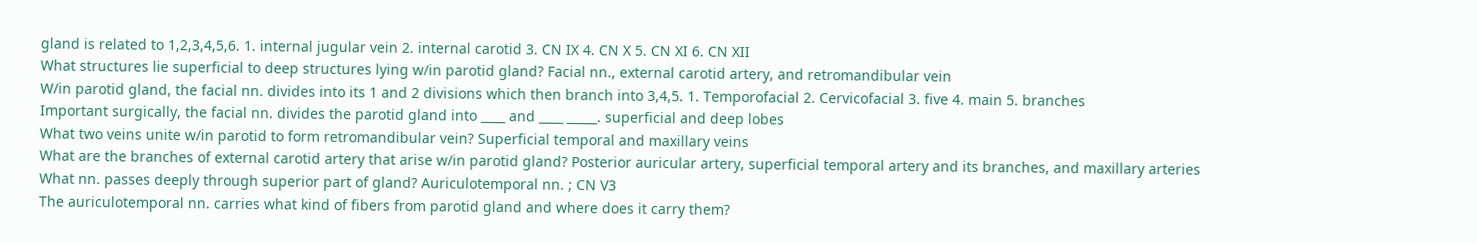gland is related to 1,2,3,4,5,6. 1. internal jugular vein 2. internal carotid 3. CN IX 4. CN X 5. CN XI 6. CN XII
What structures lie superficial to deep structures lying w/in parotid gland? Facial nn., external carotid artery, and retromandibular vein
W/in parotid gland, the facial nn. divides into its 1 and 2 divisions which then branch into 3,4,5. 1. Temporofacial 2. Cervicofacial 3. five 4. main 5. branches
Important surgically, the facial nn. divides the parotid gland into ____ and ____ _____. superficial and deep lobes
What two veins unite w/in parotid to form retromandibular vein? Superficial temporal and maxillary veins
What are the branches of external carotid artery that arise w/in parotid gland? Posterior auricular artery, superficial temporal artery and its branches, and maxillary arteries
What nn. passes deeply through superior part of gland? Auriculotemporal nn. ; CN V3
The auriculotemporal nn. carries what kind of fibers from parotid gland and where does it carry them?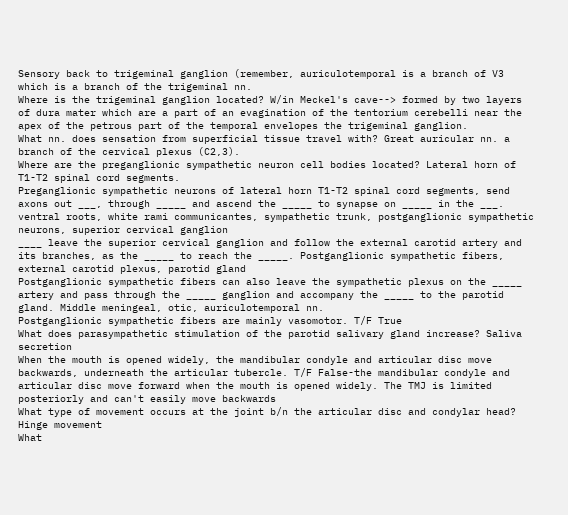Sensory back to trigeminal ganglion (remember, auriculotemporal is a branch of V3 which is a branch of the trigeminal nn.
Where is the trigeminal ganglion located? W/in Meckel's cave--> formed by two layers of dura mater which are a part of an evagination of the tentorium cerebelli near the apex of the petrous part of the temporal envelopes the trigeminal ganglion.
What nn. does sensation from superficial tissue travel with? Great auricular nn. a branch of the cervical plexus (C2,3).
Where are the preganglionic sympathetic neuron cell bodies located? Lateral horn of T1-T2 spinal cord segments.
Preganglionic sympathetic neurons of lateral horn T1-T2 spinal cord segments, send axons out ___, through _____ and ascend the _____ to synapse on _____ in the ___. ventral roots, white rami communicantes, sympathetic trunk, postganglionic sympathetic neurons, superior cervical ganglion
____ leave the superior cervical ganglion and follow the external carotid artery and its branches, as the _____ to reach the _____. Postganglionic sympathetic fibers, external carotid plexus, parotid gland
Postganglionic sympathetic fibers can also leave the sympathetic plexus on the _____ artery and pass through the _____ ganglion and accompany the _____ to the parotid gland. Middle meningeal, otic, auriculotemporal nn.
Postganglionic sympathetic fibers are mainly vasomotor. T/F True
What does parasympathetic stimulation of the parotid salivary gland increase? Saliva secretion
When the mouth is opened widely, the mandibular condyle and articular disc move backwards, underneath the articular tubercle. T/F False-the mandibular condyle and articular disc move forward when the mouth is opened widely. The TMJ is limited posteriorly and can't easily move backwards
What type of movement occurs at the joint b/n the articular disc and condylar head? Hinge movement
What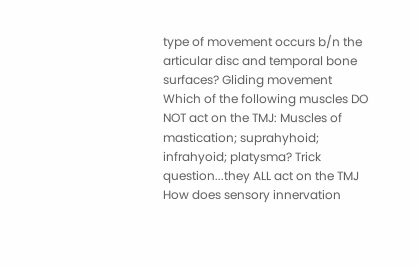type of movement occurs b/n the articular disc and temporal bone surfaces? Gliding movement
Which of the following muscles DO NOT act on the TMJ: Muscles of mastication; suprahyhoid; infrahyoid; platysma? Trick question...they ALL act on the TMJ
How does sensory innervation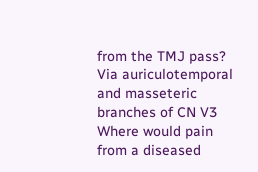from the TMJ pass? Via auriculotemporal and masseteric branches of CN V3
Where would pain from a diseased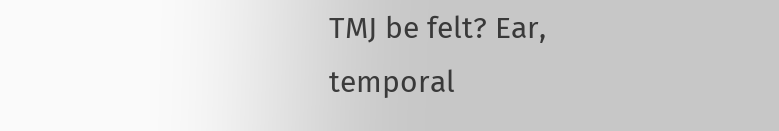TMJ be felt? Ear, temporal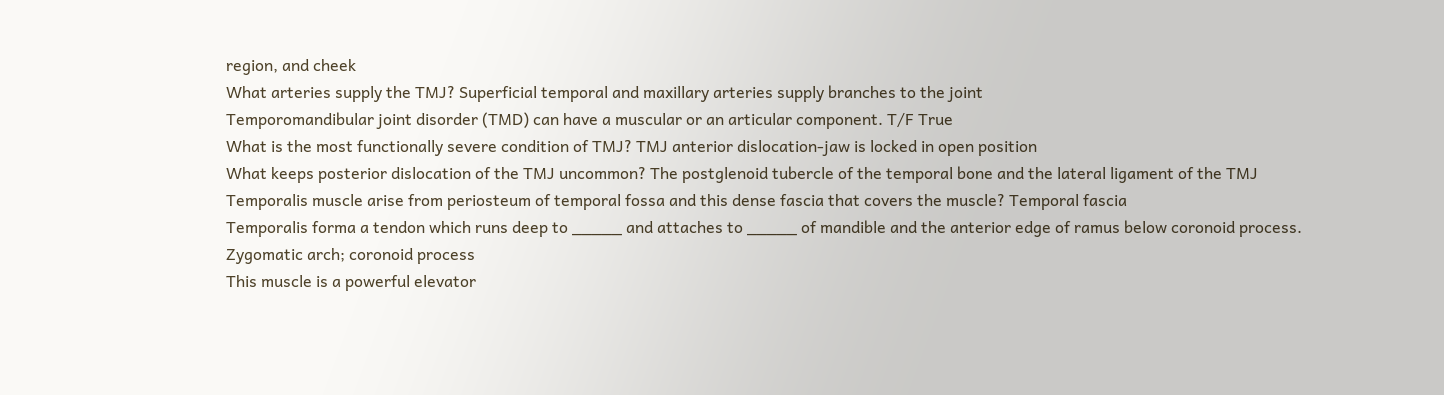region, and cheek
What arteries supply the TMJ? Superficial temporal and maxillary arteries supply branches to the joint
Temporomandibular joint disorder (TMD) can have a muscular or an articular component. T/F True
What is the most functionally severe condition of TMJ? TMJ anterior dislocation-jaw is locked in open position
What keeps posterior dislocation of the TMJ uncommon? The postglenoid tubercle of the temporal bone and the lateral ligament of the TMJ
Temporalis muscle arise from periosteum of temporal fossa and this dense fascia that covers the muscle? Temporal fascia
Temporalis forma a tendon which runs deep to _____ and attaches to _____ of mandible and the anterior edge of ramus below coronoid process. Zygomatic arch; coronoid process
This muscle is a powerful elevator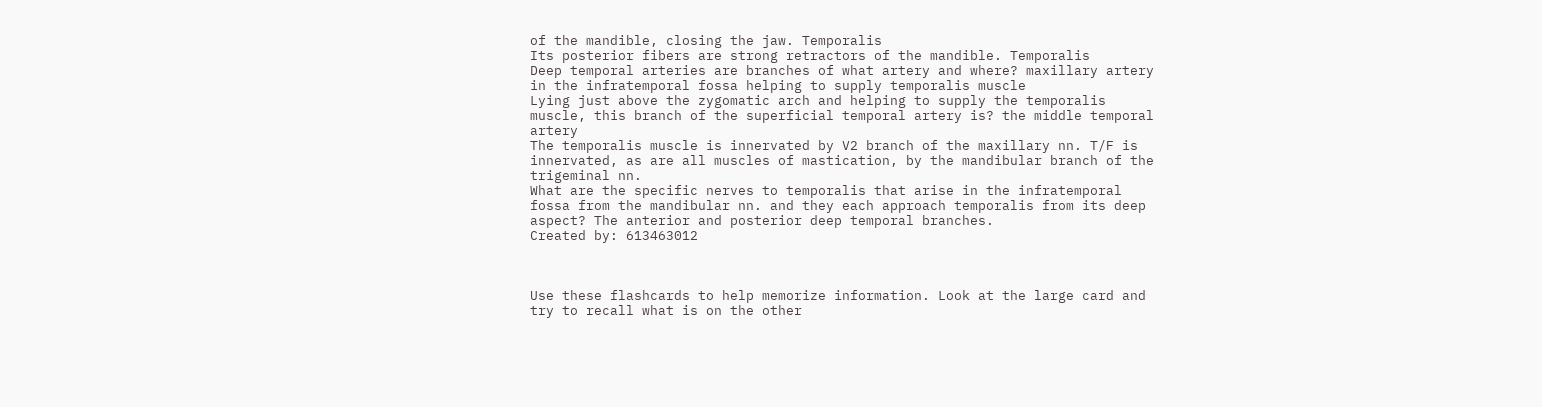of the mandible, closing the jaw. Temporalis
Its posterior fibers are strong retractors of the mandible. Temporalis
Deep temporal arteries are branches of what artery and where? maxillary artery in the infratemporal fossa helping to supply temporalis muscle
Lying just above the zygomatic arch and helping to supply the temporalis muscle, this branch of the superficial temporal artery is? the middle temporal artery
The temporalis muscle is innervated by V2 branch of the maxillary nn. T/F is innervated, as are all muscles of mastication, by the mandibular branch of the trigeminal nn.
What are the specific nerves to temporalis that arise in the infratemporal fossa from the mandibular nn. and they each approach temporalis from its deep aspect? The anterior and posterior deep temporal branches.
Created by: 613463012



Use these flashcards to help memorize information. Look at the large card and try to recall what is on the other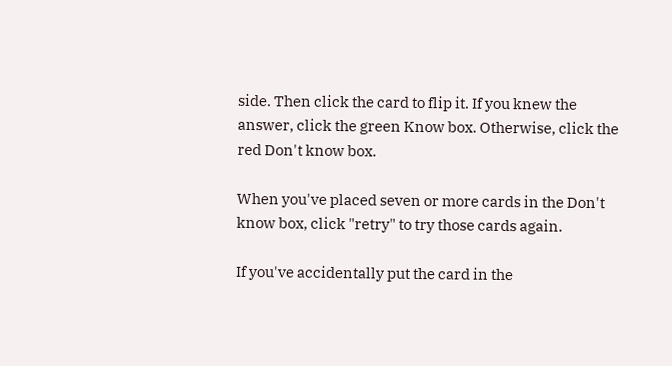side. Then click the card to flip it. If you knew the answer, click the green Know box. Otherwise, click the red Don't know box.

When you've placed seven or more cards in the Don't know box, click "retry" to try those cards again.

If you've accidentally put the card in the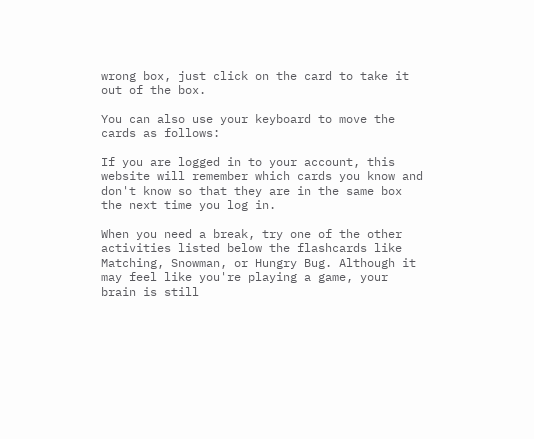wrong box, just click on the card to take it out of the box.

You can also use your keyboard to move the cards as follows:

If you are logged in to your account, this website will remember which cards you know and don't know so that they are in the same box the next time you log in.

When you need a break, try one of the other activities listed below the flashcards like Matching, Snowman, or Hungry Bug. Although it may feel like you're playing a game, your brain is still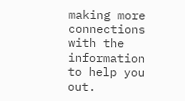making more connections with the information to help you out.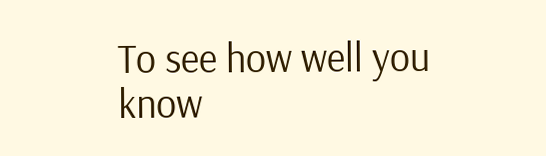To see how well you know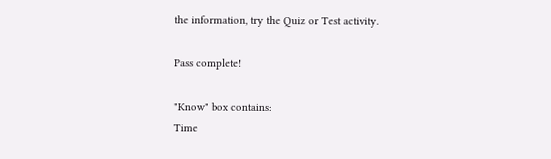the information, try the Quiz or Test activity.

Pass complete!

"Know" box contains:
Time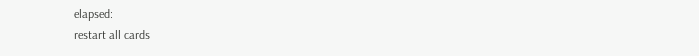elapsed:
restart all cards